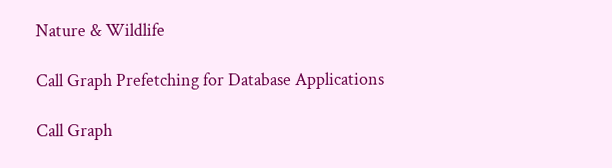Nature & Wildlife

Call Graph Prefetching for Database Applications

Call Graph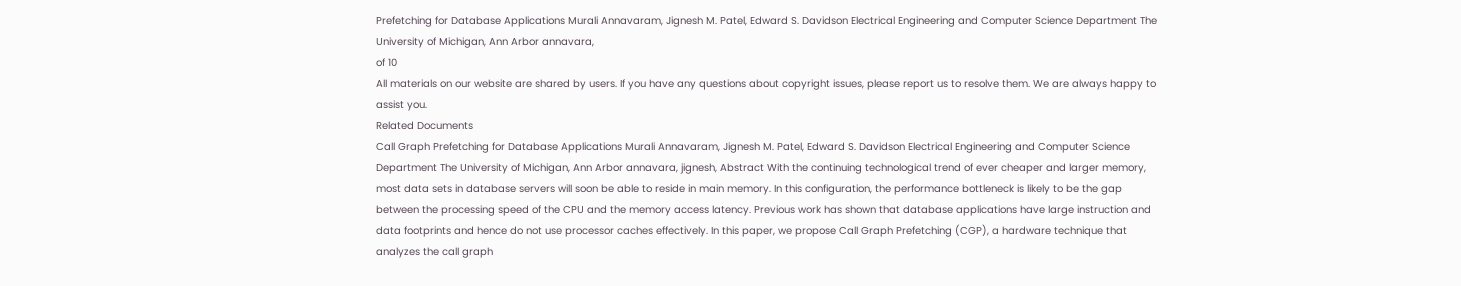Prefetching for Database Applications Murali Annavaram, Jignesh M. Patel, Edward S. Davidson Electrical Engineering and Computer Science Department The University of Michigan, Ann Arbor annavara,
of 10
All materials on our website are shared by users. If you have any questions about copyright issues, please report us to resolve them. We are always happy to assist you.
Related Documents
Call Graph Prefetching for Database Applications Murali Annavaram, Jignesh M. Patel, Edward S. Davidson Electrical Engineering and Computer Science Department The University of Michigan, Ann Arbor annavara, jignesh, Abstract With the continuing technological trend of ever cheaper and larger memory, most data sets in database servers will soon be able to reside in main memory. In this configuration, the performance bottleneck is likely to be the gap between the processing speed of the CPU and the memory access latency. Previous work has shown that database applications have large instruction and data footprints and hence do not use processor caches effectively. In this paper, we propose Call Graph Prefetching (CGP), a hardware technique that analyzes the call graph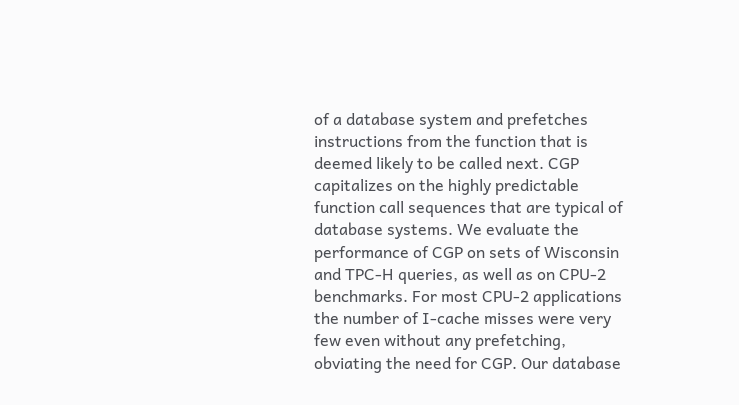of a database system and prefetches instructions from the function that is deemed likely to be called next. CGP capitalizes on the highly predictable function call sequences that are typical of database systems. We evaluate the performance of CGP on sets of Wisconsin and TPC-H queries, as well as on CPU-2 benchmarks. For most CPU-2 applications the number of I-cache misses were very few even without any prefetching, obviating the need for CGP. Our database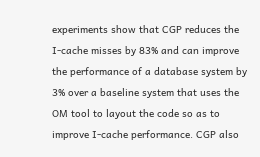experiments show that CGP reduces the I-cache misses by 83% and can improve the performance of a database system by 3% over a baseline system that uses the OM tool to layout the code so as to improve I-cache performance. CGP also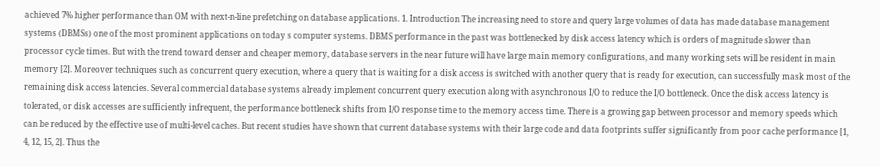achieved 7% higher performance than OM with next-n-line prefetching on database applications. 1. Introduction The increasing need to store and query large volumes of data has made database management systems (DBMSs) one of the most prominent applications on today s computer systems. DBMS performance in the past was bottlenecked by disk access latency which is orders of magnitude slower than processor cycle times. But with the trend toward denser and cheaper memory, database servers in the near future will have large main memory configurations, and many working sets will be resident in main memory [2]. Moreover techniques such as concurrent query execution, where a query that is waiting for a disk access is switched with another query that is ready for execution, can successfully mask most of the remaining disk access latencies. Several commercial database systems already implement concurrent query execution along with asynchronous I/O to reduce the I/O bottleneck. Once the disk access latency is tolerated, or disk accesses are sufficiently infrequent, the performance bottleneck shifts from I/O response time to the memory access time. There is a growing gap between processor and memory speeds which can be reduced by the effective use of multi-level caches. But recent studies have shown that current database systems with their large code and data footprints suffer significantly from poor cache performance [1, 4, 12, 15, 2]. Thus the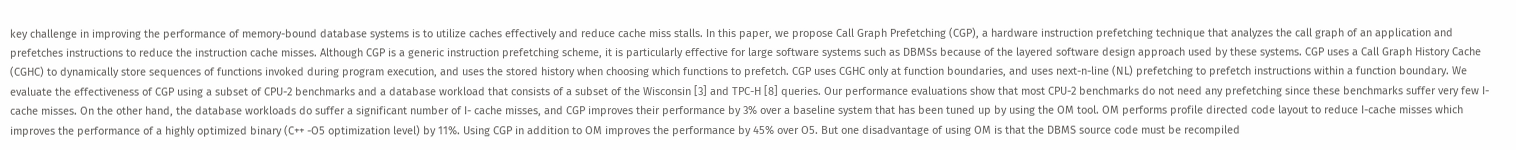key challenge in improving the performance of memory-bound database systems is to utilize caches effectively and reduce cache miss stalls. In this paper, we propose Call Graph Prefetching (CGP), a hardware instruction prefetching technique that analyzes the call graph of an application and prefetches instructions to reduce the instruction cache misses. Although CGP is a generic instruction prefetching scheme, it is particularly effective for large software systems such as DBMSs because of the layered software design approach used by these systems. CGP uses a Call Graph History Cache (CGHC) to dynamically store sequences of functions invoked during program execution, and uses the stored history when choosing which functions to prefetch. CGP uses CGHC only at function boundaries, and uses next-n-line (NL) prefetching to prefetch instructions within a function boundary. We evaluate the effectiveness of CGP using a subset of CPU-2 benchmarks and a database workload that consists of a subset of the Wisconsin [3] and TPC-H [8] queries. Our performance evaluations show that most CPU-2 benchmarks do not need any prefetching since these benchmarks suffer very few I-cache misses. On the other hand, the database workloads do suffer a significant number of I- cache misses, and CGP improves their performance by 3% over a baseline system that has been tuned up by using the OM tool. OM performs profile directed code layout to reduce I-cache misses which improves the performance of a highly optimized binary (C++ -O5 optimization level) by 11%. Using CGP in addition to OM improves the performance by 45% over O5. But one disadvantage of using OM is that the DBMS source code must be recompiled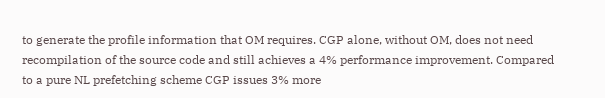to generate the profile information that OM requires. CGP alone, without OM, does not need recompilation of the source code and still achieves a 4% performance improvement. Compared to a pure NL prefetching scheme CGP issues 3% more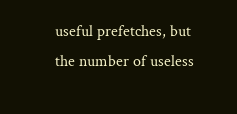useful prefetches, but the number of useless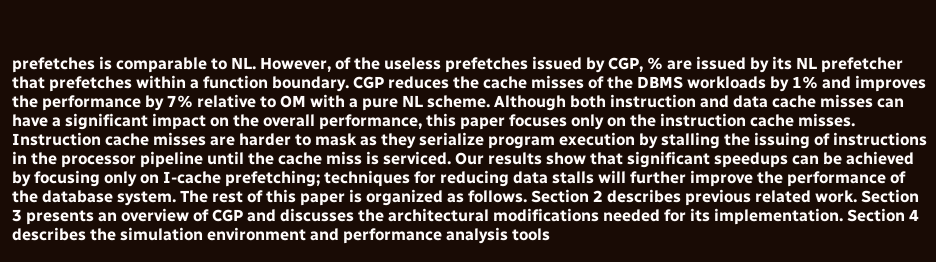prefetches is comparable to NL. However, of the useless prefetches issued by CGP, % are issued by its NL prefetcher that prefetches within a function boundary. CGP reduces the cache misses of the DBMS workloads by 1% and improves the performance by 7% relative to OM with a pure NL scheme. Although both instruction and data cache misses can have a significant impact on the overall performance, this paper focuses only on the instruction cache misses. Instruction cache misses are harder to mask as they serialize program execution by stalling the issuing of instructions in the processor pipeline until the cache miss is serviced. Our results show that significant speedups can be achieved by focusing only on I-cache prefetching; techniques for reducing data stalls will further improve the performance of the database system. The rest of this paper is organized as follows. Section 2 describes previous related work. Section 3 presents an overview of CGP and discusses the architectural modifications needed for its implementation. Section 4 describes the simulation environment and performance analysis tools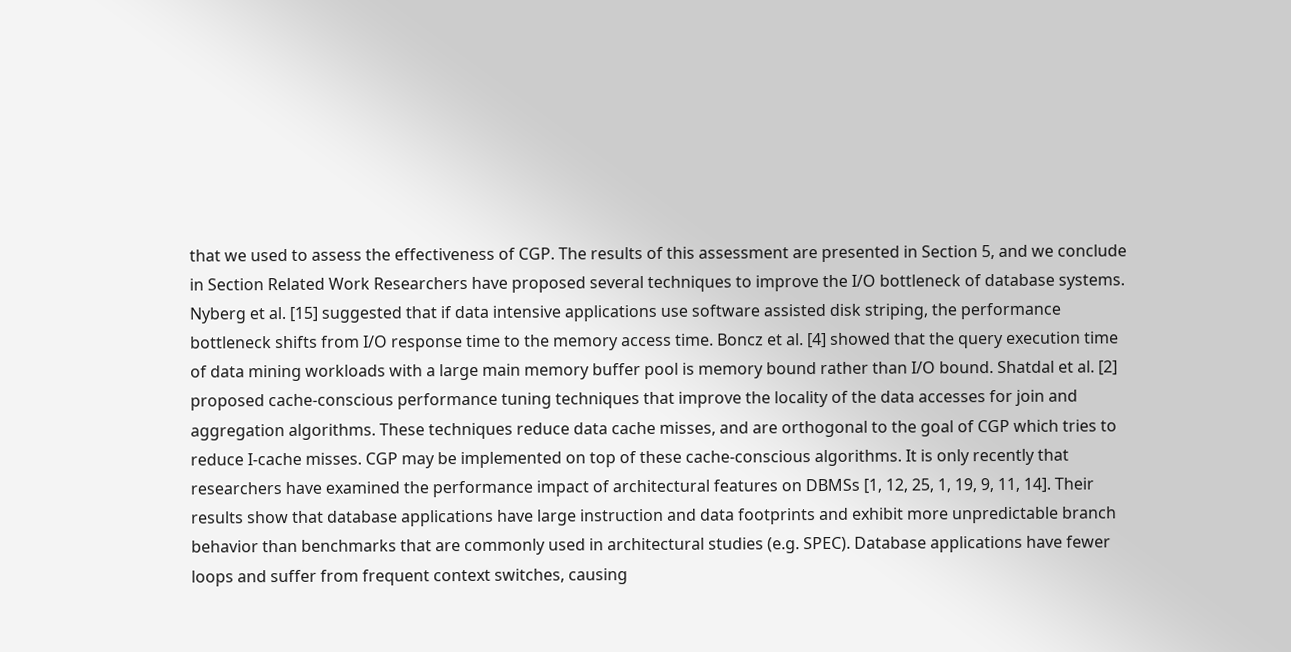that we used to assess the effectiveness of CGP. The results of this assessment are presented in Section 5, and we conclude in Section Related Work Researchers have proposed several techniques to improve the I/O bottleneck of database systems. Nyberg et al. [15] suggested that if data intensive applications use software assisted disk striping, the performance bottleneck shifts from I/O response time to the memory access time. Boncz et al. [4] showed that the query execution time of data mining workloads with a large main memory buffer pool is memory bound rather than I/O bound. Shatdal et al. [2] proposed cache-conscious performance tuning techniques that improve the locality of the data accesses for join and aggregation algorithms. These techniques reduce data cache misses, and are orthogonal to the goal of CGP which tries to reduce I-cache misses. CGP may be implemented on top of these cache-conscious algorithms. It is only recently that researchers have examined the performance impact of architectural features on DBMSs [1, 12, 25, 1, 19, 9, 11, 14]. Their results show that database applications have large instruction and data footprints and exhibit more unpredictable branch behavior than benchmarks that are commonly used in architectural studies (e.g. SPEC). Database applications have fewer loops and suffer from frequent context switches, causing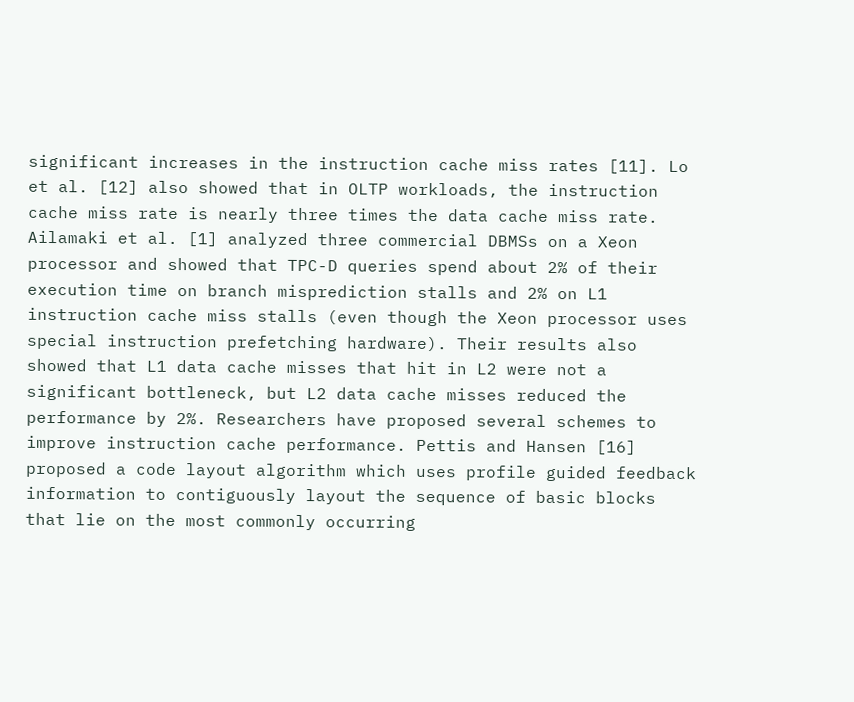significant increases in the instruction cache miss rates [11]. Lo et al. [12] also showed that in OLTP workloads, the instruction cache miss rate is nearly three times the data cache miss rate. Ailamaki et al. [1] analyzed three commercial DBMSs on a Xeon processor and showed that TPC-D queries spend about 2% of their execution time on branch misprediction stalls and 2% on L1 instruction cache miss stalls (even though the Xeon processor uses special instruction prefetching hardware). Their results also showed that L1 data cache misses that hit in L2 were not a significant bottleneck, but L2 data cache misses reduced the performance by 2%. Researchers have proposed several schemes to improve instruction cache performance. Pettis and Hansen [16] proposed a code layout algorithm which uses profile guided feedback information to contiguously layout the sequence of basic blocks that lie on the most commonly occurring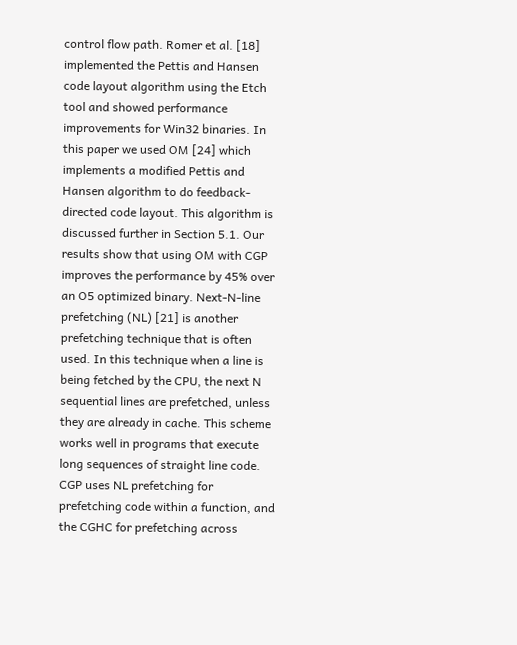control flow path. Romer et al. [18] implemented the Pettis and Hansen code layout algorithm using the Etch tool and showed performance improvements for Win32 binaries. In this paper we used OM [24] which implements a modified Pettis and Hansen algorithm to do feedback-directed code layout. This algorithm is discussed further in Section 5.1. Our results show that using OM with CGP improves the performance by 45% over an O5 optimized binary. Next-N-line prefetching (NL) [21] is another prefetching technique that is often used. In this technique when a line is being fetched by the CPU, the next N sequential lines are prefetched, unless they are already in cache. This scheme works well in programs that execute long sequences of straight line code. CGP uses NL prefetching for prefetching code within a function, and the CGHC for prefetching across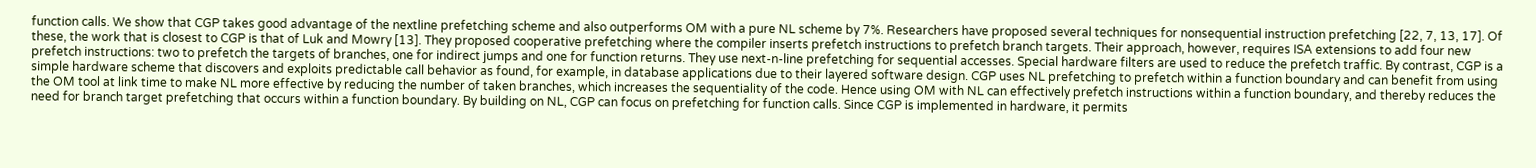function calls. We show that CGP takes good advantage of the nextline prefetching scheme and also outperforms OM with a pure NL scheme by 7%. Researchers have proposed several techniques for nonsequential instruction prefetching [22, 7, 13, 17]. Of these, the work that is closest to CGP is that of Luk and Mowry [13]. They proposed cooperative prefetching where the compiler inserts prefetch instructions to prefetch branch targets. Their approach, however, requires ISA extensions to add four new prefetch instructions: two to prefetch the targets of branches, one for indirect jumps and one for function returns. They use next-n-line prefetching for sequential accesses. Special hardware filters are used to reduce the prefetch traffic. By contrast, CGP is a simple hardware scheme that discovers and exploits predictable call behavior as found, for example, in database applications due to their layered software design. CGP uses NL prefetching to prefetch within a function boundary and can benefit from using the OM tool at link time to make NL more effective by reducing the number of taken branches, which increases the sequentiality of the code. Hence using OM with NL can effectively prefetch instructions within a function boundary, and thereby reduces the need for branch target prefetching that occurs within a function boundary. By building on NL, CGP can focus on prefetching for function calls. Since CGP is implemented in hardware, it permits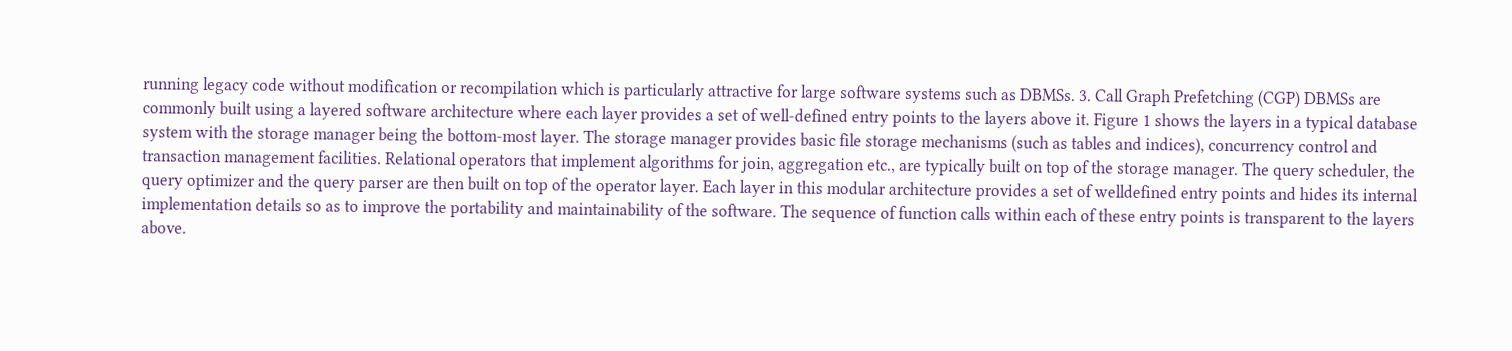running legacy code without modification or recompilation which is particularly attractive for large software systems such as DBMSs. 3. Call Graph Prefetching (CGP) DBMSs are commonly built using a layered software architecture where each layer provides a set of well-defined entry points to the layers above it. Figure 1 shows the layers in a typical database system with the storage manager being the bottom-most layer. The storage manager provides basic file storage mechanisms (such as tables and indices), concurrency control and transaction management facilities. Relational operators that implement algorithms for join, aggregation etc., are typically built on top of the storage manager. The query scheduler, the query optimizer and the query parser are then built on top of the operator layer. Each layer in this modular architecture provides a set of welldefined entry points and hides its internal implementation details so as to improve the portability and maintainability of the software. The sequence of function calls within each of these entry points is transparent to the layers above.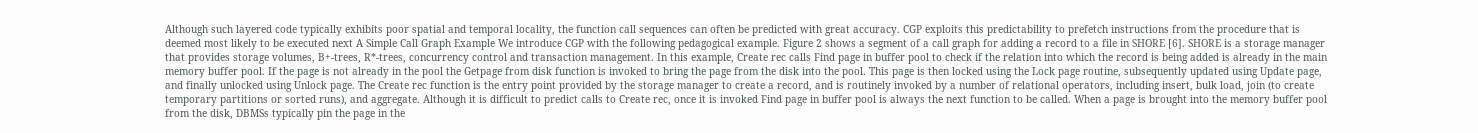Although such layered code typically exhibits poor spatial and temporal locality, the function call sequences can often be predicted with great accuracy. CGP exploits this predictability to prefetch instructions from the procedure that is deemed most likely to be executed next A Simple Call Graph Example We introduce CGP with the following pedagogical example. Figure 2 shows a segment of a call graph for adding a record to a file in SHORE [6]. SHORE is a storage manager that provides storage volumes, B+-trees, R*-trees, concurrency control and transaction management. In this example, Create rec calls Find page in buffer pool to check if the relation into which the record is being added is already in the main memory buffer pool. If the page is not already in the pool the Getpage from disk function is invoked to bring the page from the disk into the pool. This page is then locked using the Lock page routine, subsequently updated using Update page, and finally unlocked using Unlock page. The Create rec function is the entry point provided by the storage manager to create a record, and is routinely invoked by a number of relational operators, including insert, bulk load, join (to create temporary partitions or sorted runs), and aggregate. Although it is difficult to predict calls to Create rec, once it is invoked Find page in buffer pool is always the next function to be called. When a page is brought into the memory buffer pool from the disk, DBMSs typically pin the page in the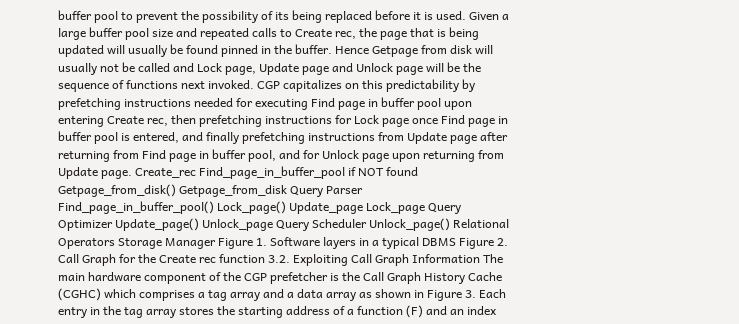buffer pool to prevent the possibility of its being replaced before it is used. Given a large buffer pool size and repeated calls to Create rec, the page that is being updated will usually be found pinned in the buffer. Hence Getpage from disk will usually not be called and Lock page, Update page and Unlock page will be the sequence of functions next invoked. CGP capitalizes on this predictability by prefetching instructions needed for executing Find page in buffer pool upon entering Create rec, then prefetching instructions for Lock page once Find page in buffer pool is entered, and finally prefetching instructions from Update page after returning from Find page in buffer pool, and for Unlock page upon returning from Update page. Create_rec Find_page_in_buffer_pool if NOT found Getpage_from_disk() Getpage_from_disk Query Parser Find_page_in_buffer_pool() Lock_page() Update_page Lock_page Query Optimizer Update_page() Unlock_page Query Scheduler Unlock_page() Relational Operators Storage Manager Figure 1. Software layers in a typical DBMS Figure 2. Call Graph for the Create rec function 3.2. Exploiting Call Graph Information The main hardware component of the CGP prefetcher is the Call Graph History Cache (CGHC) which comprises a tag array and a data array as shown in Figure 3. Each entry in the tag array stores the starting address of a function (F) and an index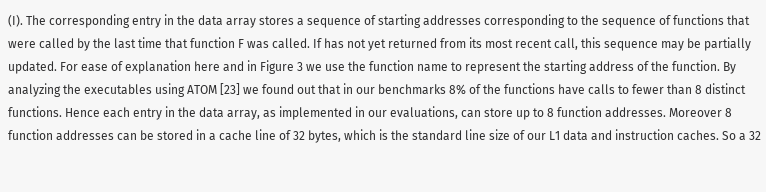(I). The corresponding entry in the data array stores a sequence of starting addresses corresponding to the sequence of functions that were called by the last time that function F was called. If has not yet returned from its most recent call, this sequence may be partially updated. For ease of explanation here and in Figure 3 we use the function name to represent the starting address of the function. By analyzing the executables using ATOM [23] we found out that in our benchmarks 8% of the functions have calls to fewer than 8 distinct functions. Hence each entry in the data array, as implemented in our evaluations, can store up to 8 function addresses. Moreover 8 function addresses can be stored in a cache line of 32 bytes, which is the standard line size of our L1 data and instruction caches. So a 32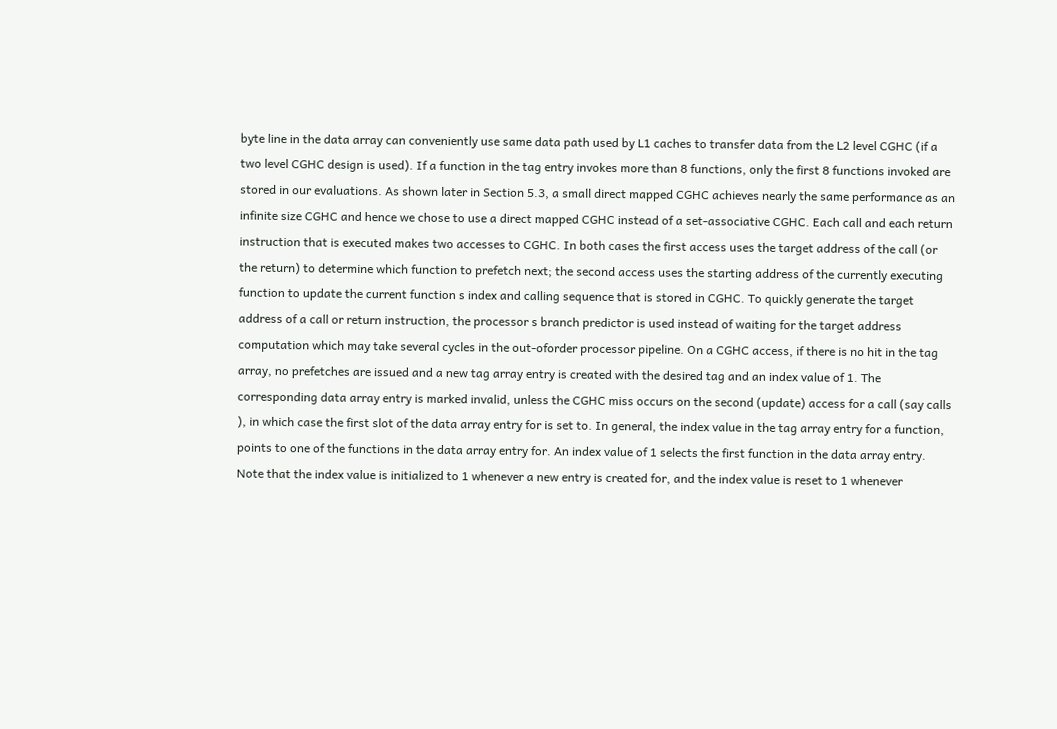byte line in the data array can conveniently use same data path used by L1 caches to transfer data from the L2 level CGHC (if a two level CGHC design is used). If a function in the tag entry invokes more than 8 functions, only the first 8 functions invoked are stored in our evaluations. As shown later in Section 5.3, a small direct mapped CGHC achieves nearly the same performance as an infinite size CGHC and hence we chose to use a direct mapped CGHC instead of a set-associative CGHC. Each call and each return instruction that is executed makes two accesses to CGHC. In both cases the first access uses the target address of the call (or the return) to determine which function to prefetch next; the second access uses the starting address of the currently executing function to update the current function s index and calling sequence that is stored in CGHC. To quickly generate the target address of a call or return instruction, the processor s branch predictor is used instead of waiting for the target address computation which may take several cycles in the out-oforder processor pipeline. On a CGHC access, if there is no hit in the tag array, no prefetches are issued and a new tag array entry is created with the desired tag and an index value of 1. The corresponding data array entry is marked invalid, unless the CGHC miss occurs on the second (update) access for a call (say calls ), in which case the first slot of the data array entry for is set to. In general, the index value in the tag array entry for a function, points to one of the functions in the data array entry for. An index value of 1 selects the first function in the data array entry. Note that the index value is initialized to 1 whenever a new entry is created for, and the index value is reset to 1 whenever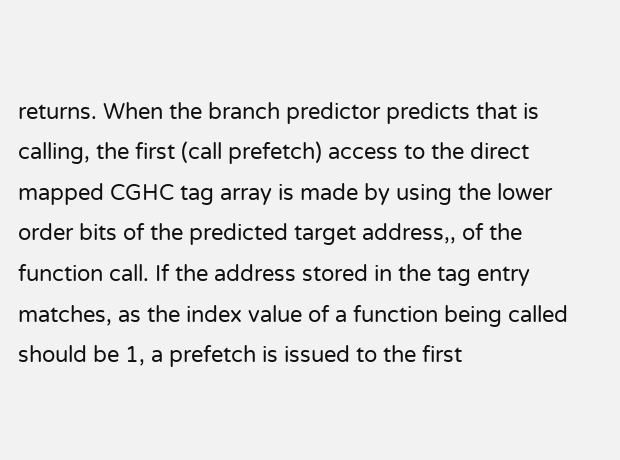returns. When the branch predictor predicts that is calling, the first (call prefetch) access to the direct mapped CGHC tag array is made by using the lower order bits of the predicted target address,, of the function call. If the address stored in the tag entry matches, as the index value of a function being called should be 1, a prefetch is issued to the first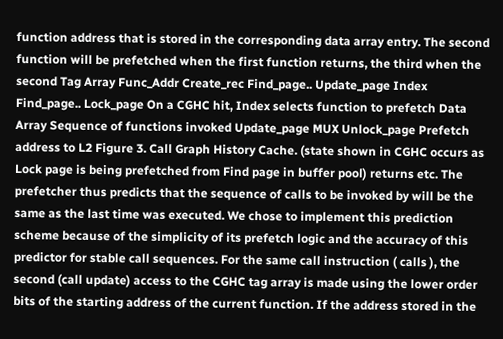function address that is stored in the corresponding data array entry. The second function will be prefetched when the first function returns, the third when the second Tag Array Func_Addr Create_rec Find_page.. Update_page Index Find_page.. Lock_page On a CGHC hit, Index selects function to prefetch Data Array Sequence of functions invoked Update_page MUX Unlock_page Prefetch address to L2 Figure 3. Call Graph History Cache. (state shown in CGHC occurs as Lock page is being prefetched from Find page in buffer pool) returns etc. The prefetcher thus predicts that the sequence of calls to be invoked by will be the same as the last time was executed. We chose to implement this prediction scheme because of the simplicity of its prefetch logic and the accuracy of this predictor for stable call sequences. For the same call instruction ( calls ), the second (call update) access to the CGHC tag array is made using the lower order bits of the starting address of the current function. If the address stored in the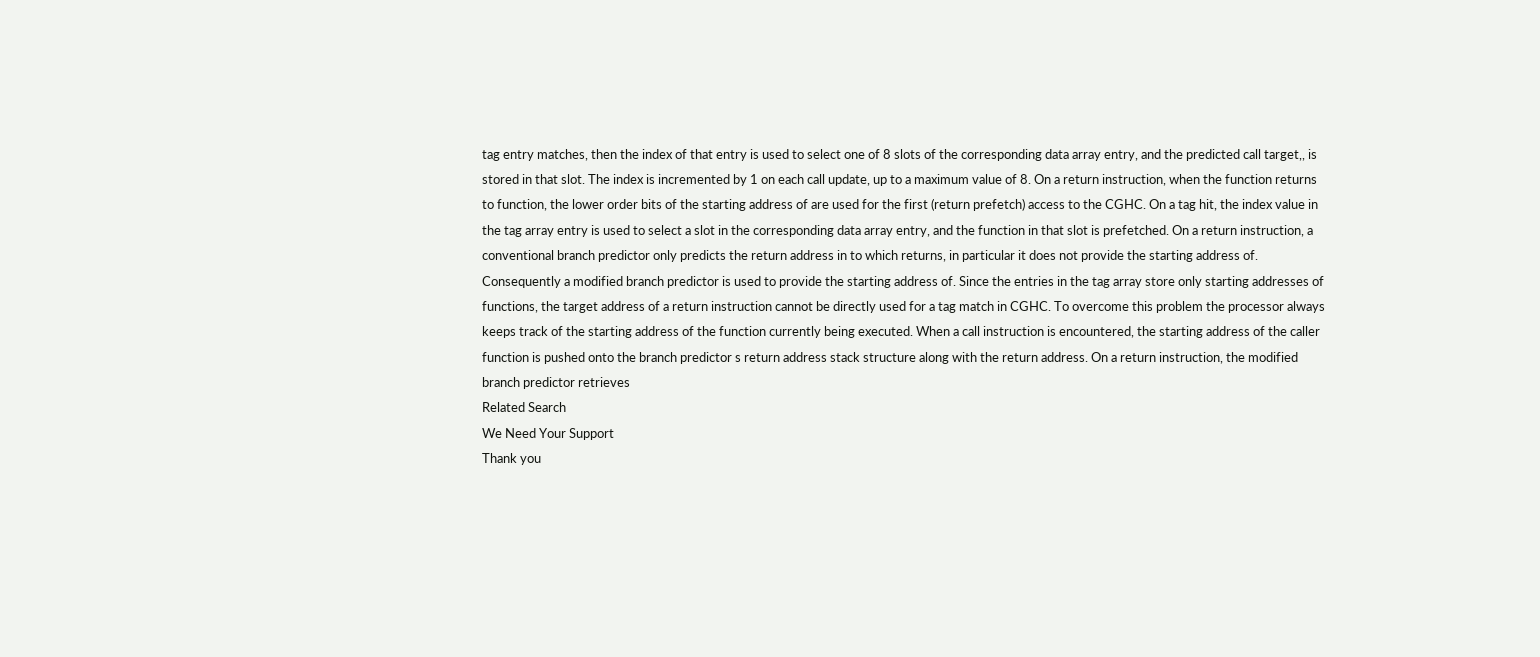tag entry matches, then the index of that entry is used to select one of 8 slots of the corresponding data array entry, and the predicted call target,, is stored in that slot. The index is incremented by 1 on each call update, up to a maximum value of 8. On a return instruction, when the function returns to function, the lower order bits of the starting address of are used for the first (return prefetch) access to the CGHC. On a tag hit, the index value in the tag array entry is used to select a slot in the corresponding data array entry, and the function in that slot is prefetched. On a return instruction, a conventional branch predictor only predicts the return address in to which returns, in particular it does not provide the starting address of. Consequently a modified branch predictor is used to provide the starting address of. Since the entries in the tag array store only starting addresses of functions, the target address of a return instruction cannot be directly used for a tag match in CGHC. To overcome this problem the processor always keeps track of the starting address of the function currently being executed. When a call instruction is encountered, the starting address of the caller function is pushed onto the branch predictor s return address stack structure along with the return address. On a return instruction, the modified branch predictor retrieves
Related Search
We Need Your Support
Thank you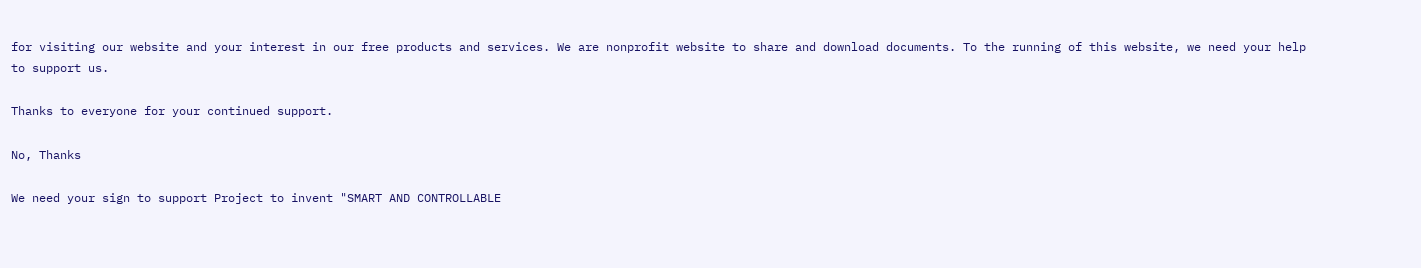for visiting our website and your interest in our free products and services. We are nonprofit website to share and download documents. To the running of this website, we need your help to support us.

Thanks to everyone for your continued support.

No, Thanks

We need your sign to support Project to invent "SMART AND CONTROLLABLE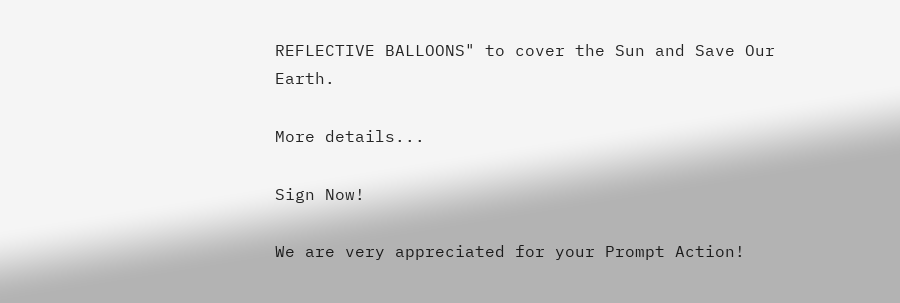REFLECTIVE BALLOONS" to cover the Sun and Save Our Earth.

More details...

Sign Now!

We are very appreciated for your Prompt Action!